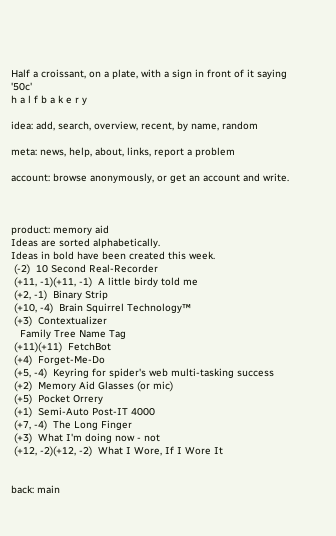Half a croissant, on a plate, with a sign in front of it saying '50c'
h a l f b a k e r y

idea: add, search, overview, recent, by name, random

meta: news, help, about, links, report a problem

account: browse anonymously, or get an account and write.



product: memory aid
Ideas are sorted alphabetically.
Ideas in bold have been created this week.
 (-2)  10 Second Real-Recorder
 (+11, -1)(+11, -1)  A little birdy told me
 (+2, -1)  Binary Strip
 (+10, -4)  Brain Squirrel Technology™
 (+3)  Contextualizer
   Family Tree Name Tag
 (+11)(+11)  FetchBot
 (+4)  Forget-Me-Do
 (+5, -4)  Keyring for spider's web multi-tasking success
 (+2)  Memory Aid Glasses (or mic)
 (+5)  Pocket Orrery
 (+1)  Semi-Auto Post-IT 4000
 (+7, -4)  The Long Finger
 (+3)  What I'm doing now - not
 (+12, -2)(+12, -2)  What I Wore, If I Wore It


back: main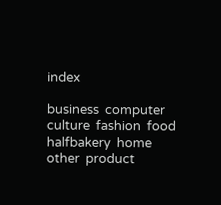index

business  computer  culture  fashion  food  halfbakery  home  other  product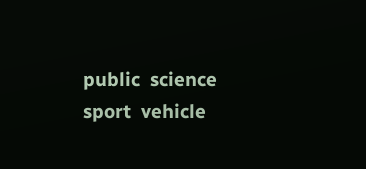public  science  sport  vehicle